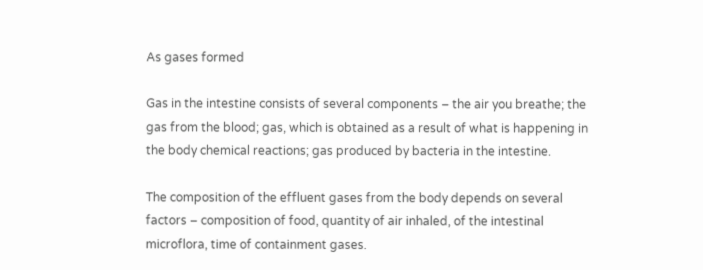As gases formed

Gas in the intestine consists of several components – the air you breathe; the gas from the blood; gas, which is obtained as a result of what is happening in the body chemical reactions; gas produced by bacteria in the intestine.

The composition of the effluent gases from the body depends on several factors – composition of food, quantity of air inhaled, of the intestinal microflora, time of containment gases.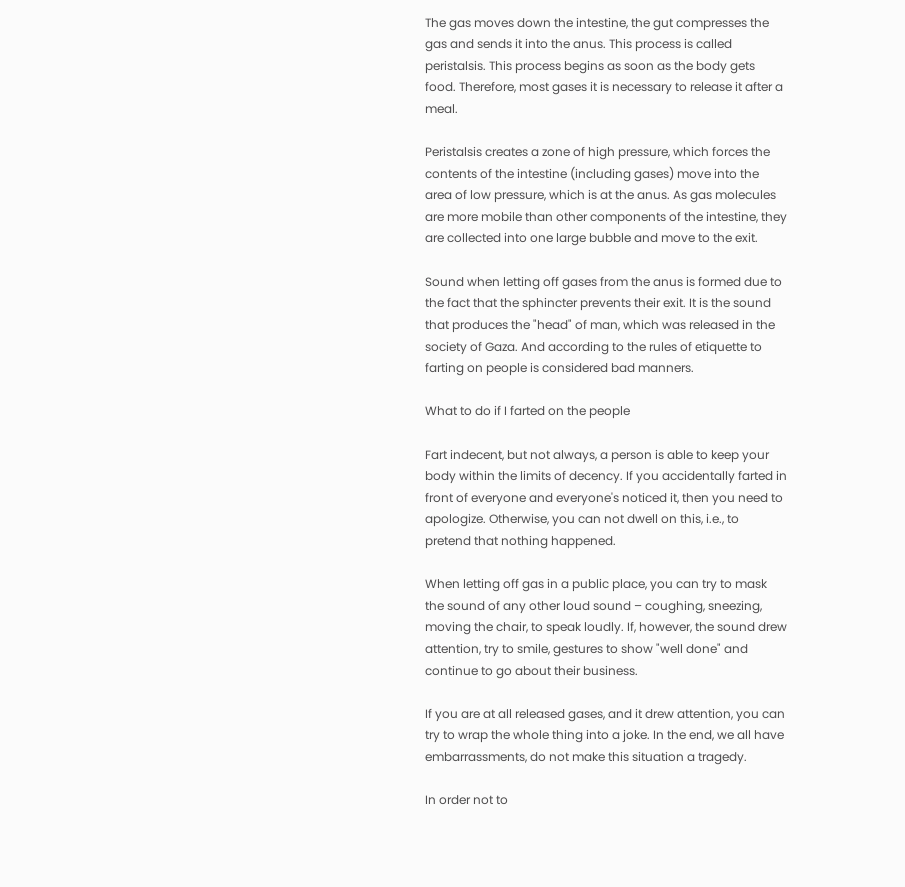The gas moves down the intestine, the gut compresses the gas and sends it into the anus. This process is called peristalsis. This process begins as soon as the body gets food. Therefore, most gases it is necessary to release it after a meal.

Peristalsis creates a zone of high pressure, which forces the contents of the intestine (including gases) move into the area of low pressure, which is at the anus. As gas molecules are more mobile than other components of the intestine, they are collected into one large bubble and move to the exit.

Sound when letting off gases from the anus is formed due to the fact that the sphincter prevents their exit. It is the sound that produces the "head" of man, which was released in the society of Gaza. And according to the rules of etiquette to farting on people is considered bad manners.

What to do if I farted on the people

Fart indecent, but not always, a person is able to keep your body within the limits of decency. If you accidentally farted in front of everyone and everyone's noticed it, then you need to apologize. Otherwise, you can not dwell on this, i.e., to pretend that nothing happened.

When letting off gas in a public place, you can try to mask the sound of any other loud sound – coughing, sneezing, moving the chair, to speak loudly. If, however, the sound drew attention, try to smile, gestures to show "well done" and continue to go about their business.

If you are at all released gases, and it drew attention, you can try to wrap the whole thing into a joke. In the end, we all have embarrassments, do not make this situation a tragedy.

In order not to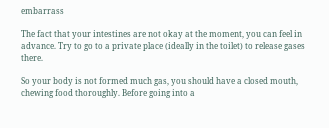embarrass

The fact that your intestines are not okay at the moment, you can feel in advance. Try to go to a private place (ideally in the toilet) to release gases there.

So your body is not formed much gas, you should have a closed mouth, chewing food thoroughly. Before going into a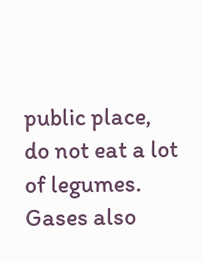public place, do not eat a lot of legumes. Gases also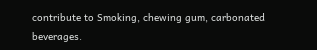contribute to Smoking, chewing gum, carbonated beverages.